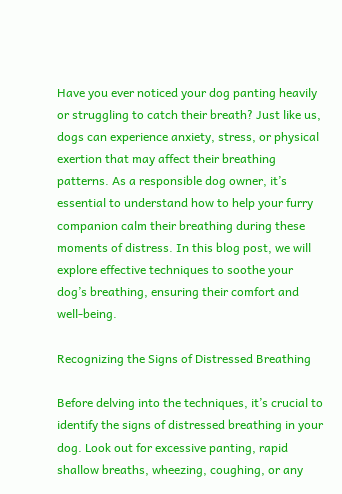Have you ever noticed your dog panting heavily or struggling to catch their breath? Just like us, dogs can experience anxiety, stress, or physical exertion that may affect their breathing patterns. As a responsible dog owner, it’s essential to understand how to help your furry companion calm their breathing during these moments of distress. In this blog post, we will explore effective techniques to soothe your dog’s breathing, ensuring their comfort and well-being.

Recognizing the Signs of Distressed Breathing

Before delving into the techniques, it’s crucial to identify the signs of distressed breathing in your dog. Look out for excessive panting, rapid shallow breaths, wheezing, coughing, or any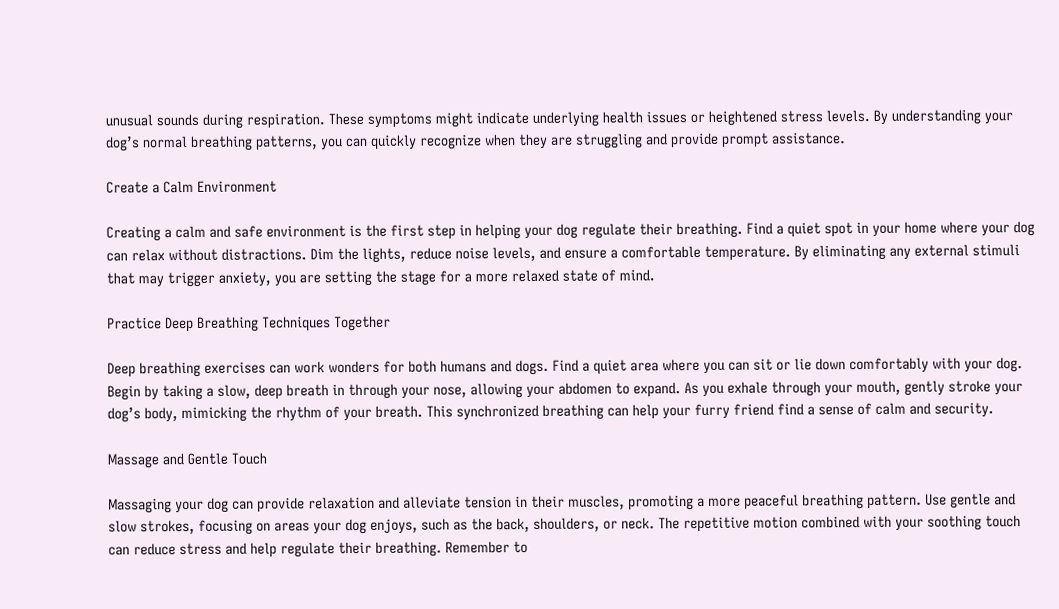unusual sounds during respiration. These symptoms might indicate underlying health issues or heightened stress levels. By understanding your dog’s normal breathing patterns, you can quickly recognize when they are struggling and provide prompt assistance.

Create a Calm Environment

Creating a calm and safe environment is the first step in helping your dog regulate their breathing. Find a quiet spot in your home where your dog can relax without distractions. Dim the lights, reduce noise levels, and ensure a comfortable temperature. By eliminating any external stimuli that may trigger anxiety, you are setting the stage for a more relaxed state of mind.

Practice Deep Breathing Techniques Together

Deep breathing exercises can work wonders for both humans and dogs. Find a quiet area where you can sit or lie down comfortably with your dog. Begin by taking a slow, deep breath in through your nose, allowing your abdomen to expand. As you exhale through your mouth, gently stroke your dog’s body, mimicking the rhythm of your breath. This synchronized breathing can help your furry friend find a sense of calm and security.

Massage and Gentle Touch

Massaging your dog can provide relaxation and alleviate tension in their muscles, promoting a more peaceful breathing pattern. Use gentle and slow strokes, focusing on areas your dog enjoys, such as the back, shoulders, or neck. The repetitive motion combined with your soothing touch can reduce stress and help regulate their breathing. Remember to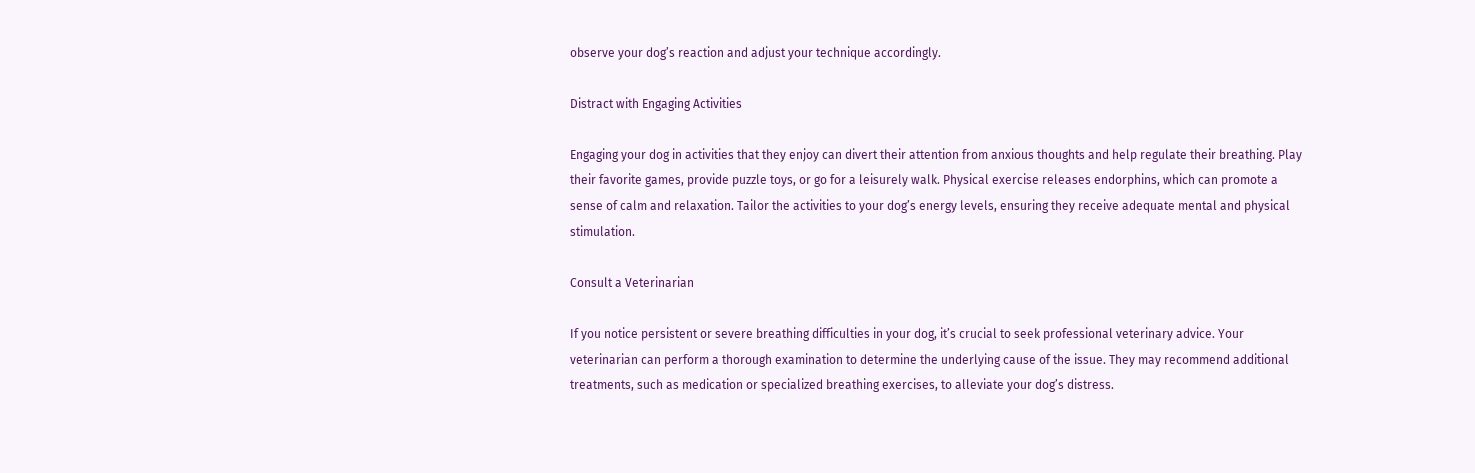observe your dog’s reaction and adjust your technique accordingly.

Distract with Engaging Activities

Engaging your dog in activities that they enjoy can divert their attention from anxious thoughts and help regulate their breathing. Play their favorite games, provide puzzle toys, or go for a leisurely walk. Physical exercise releases endorphins, which can promote a sense of calm and relaxation. Tailor the activities to your dog’s energy levels, ensuring they receive adequate mental and physical stimulation.

Consult a Veterinarian

If you notice persistent or severe breathing difficulties in your dog, it’s crucial to seek professional veterinary advice. Your veterinarian can perform a thorough examination to determine the underlying cause of the issue. They may recommend additional treatments, such as medication or specialized breathing exercises, to alleviate your dog’s distress.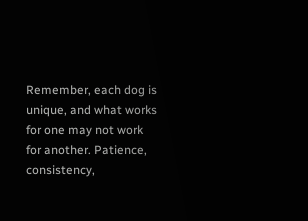Remember, each dog is unique, and what works for one may not work for another. Patience, consistency,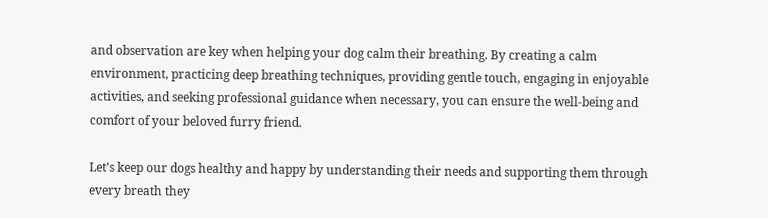and observation are key when helping your dog calm their breathing. By creating a calm environment, practicing deep breathing techniques, providing gentle touch, engaging in enjoyable activities, and seeking professional guidance when necessary, you can ensure the well-being and comfort of your beloved furry friend.

Let’s keep our dogs healthy and happy by understanding their needs and supporting them through every breath they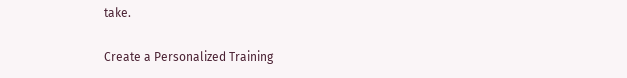take.

Create a Personalized Training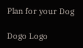Plan for your Dog

Dogo Logo